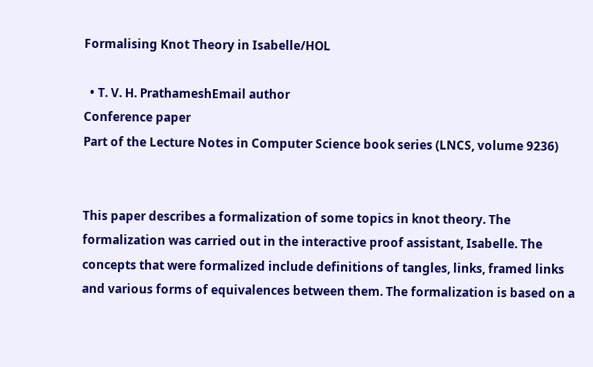Formalising Knot Theory in Isabelle/HOL

  • T. V. H. PrathameshEmail author
Conference paper
Part of the Lecture Notes in Computer Science book series (LNCS, volume 9236)


This paper describes a formalization of some topics in knot theory. The formalization was carried out in the interactive proof assistant, Isabelle. The concepts that were formalized include definitions of tangles, links, framed links and various forms of equivalences between them. The formalization is based on a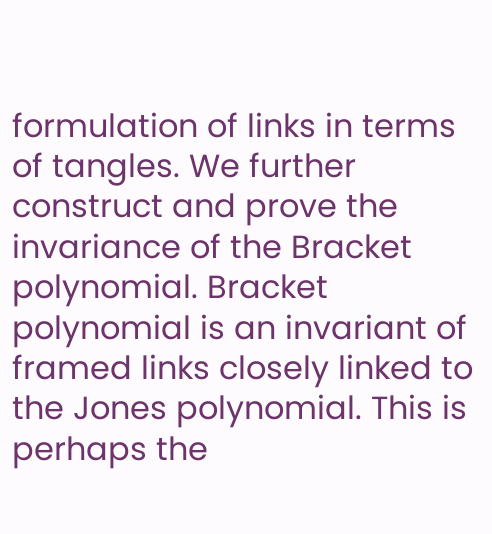formulation of links in terms of tangles. We further construct and prove the invariance of the Bracket polynomial. Bracket polynomial is an invariant of framed links closely linked to the Jones polynomial. This is perhaps the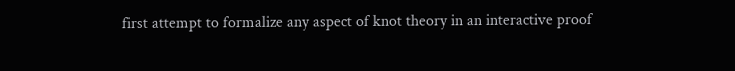first attempt to formalize any aspect of knot theory in an interactive proof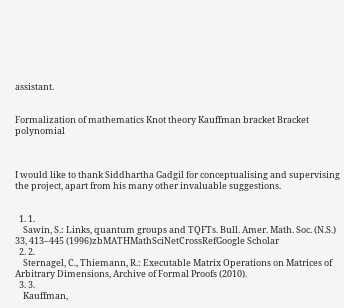assistant.


Formalization of mathematics Knot theory Kauffman bracket Bracket polynomial



I would like to thank Siddhartha Gadgil for conceptualising and supervising the project, apart from his many other invaluable suggestions.


  1. 1.
    Sawin, S.: Links, quantum groups and TQFTs. Bull. Amer. Math. Soc. (N.S.) 33, 413–445 (1996)zbMATHMathSciNetCrossRefGoogle Scholar
  2. 2.
    Sternagel, C., Thiemann, R.: Executable Matrix Operations on Matrices of Arbitrary Dimensions, Archive of Formal Proofs (2010).
  3. 3.
    Kauffman,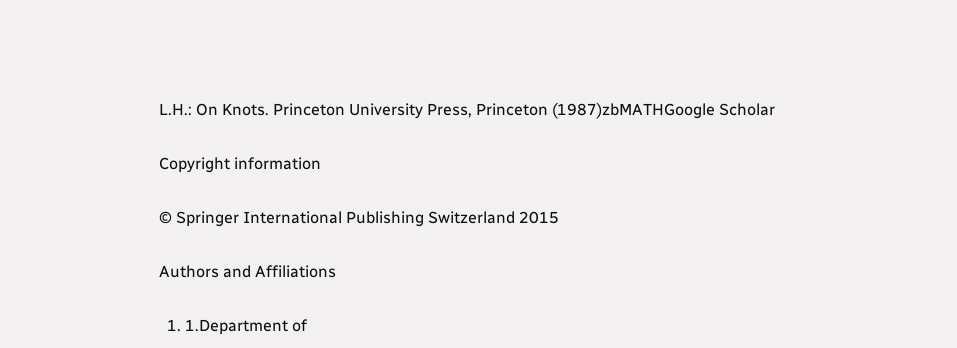L.H.: On Knots. Princeton University Press, Princeton (1987)zbMATHGoogle Scholar

Copyright information

© Springer International Publishing Switzerland 2015

Authors and Affiliations

  1. 1.Department of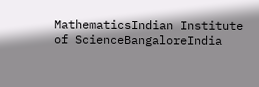MathematicsIndian Institute of ScienceBangaloreIndia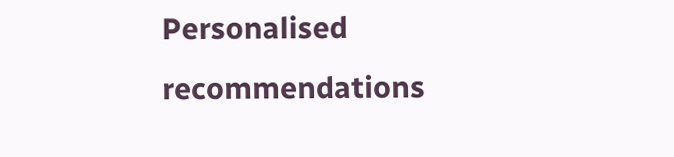Personalised recommendations